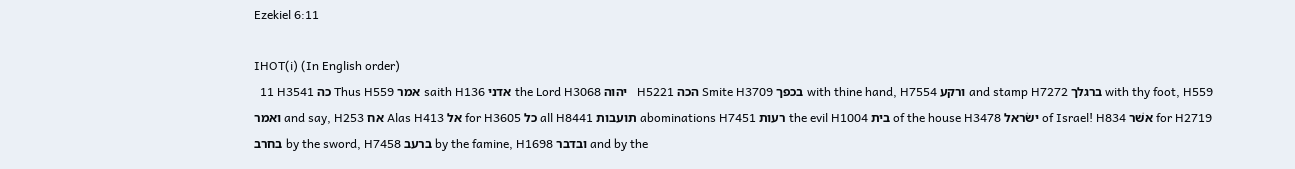Ezekiel 6:11

IHOT(i) (In English order)
  11 H3541 כה Thus H559 אמר saith H136 אדני the Lord H3068 יהוה   H5221 הכה Smite H3709 בכפך with thine hand, H7554 ורקע and stamp H7272 ברגלך with thy foot, H559 ואמר and say, H253 אח Alas H413 אל for H3605 כל all H8441 תועבות abominations H7451 רעות the evil H1004 בית of the house H3478 ישׂראל of Israel! H834 אשׁר for H2719 בחרב by the sword, H7458 ברעב by the famine, H1698 ובדבר and by the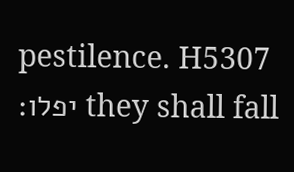pestilence. H5307 יפלו׃ they shall fall